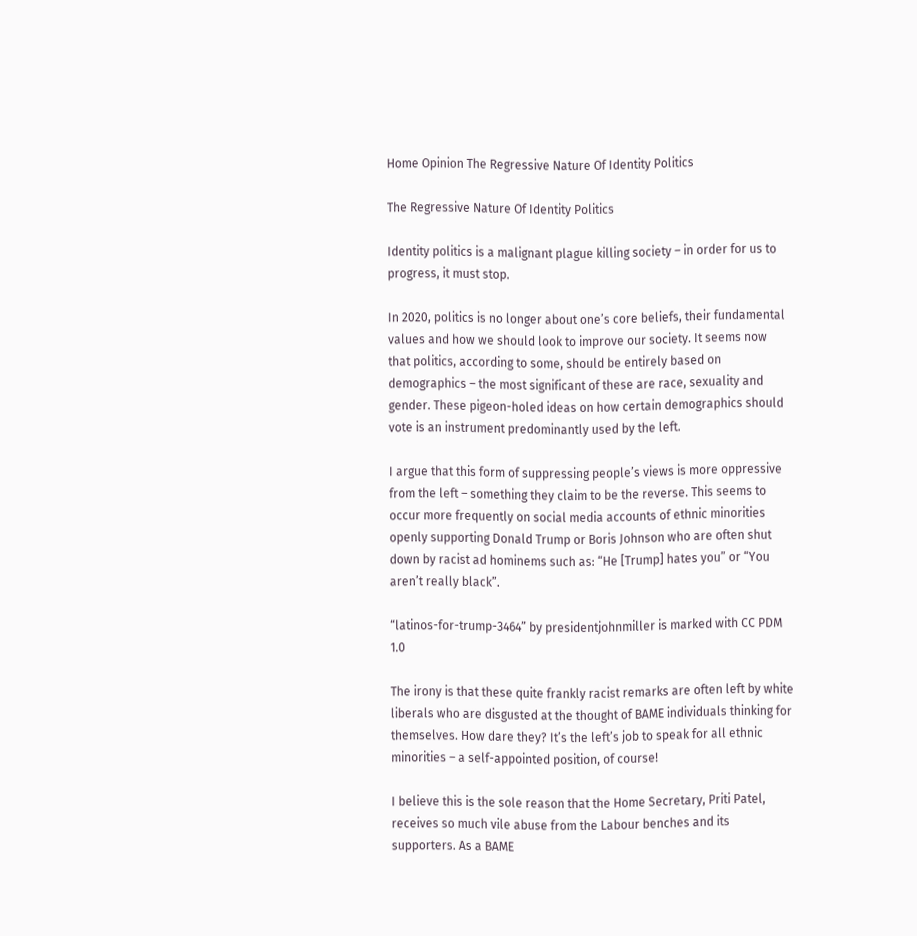Home Opinion The Regressive Nature Of Identity Politics

The Regressive Nature Of Identity Politics

Identity politics is a malignant plague killing society – in order for us to progress, it must stop.

In 2020, politics is no longer about one’s core beliefs, their fundamental values and how we should look to improve our society. It seems now that politics, according to some, should be entirely based on demographics – the most significant of these are race, sexuality and gender. These pigeon-holed ideas on how certain demographics should vote is an instrument predominantly used by the left.

I argue that this form of suppressing people’s views is more oppressive from the left – something they claim to be the reverse. This seems to occur more frequently on social media accounts of ethnic minorities openly supporting Donald Trump or Boris Johnson who are often shut down by racist ad hominems such as: “He [Trump] hates you” or “You aren’t really black”.

“latinos-for-trump-3464” by presidentjohnmiller is marked with CC PDM 1.0

The irony is that these quite frankly racist remarks are often left by white liberals who are disgusted at the thought of BAME individuals thinking for themselves. How dare they? It’s the left’s job to speak for all ethnic minorities – a self-appointed position, of course!

I believe this is the sole reason that the Home Secretary, Priti Patel, receives so much vile abuse from the Labour benches and its supporters. As a BAME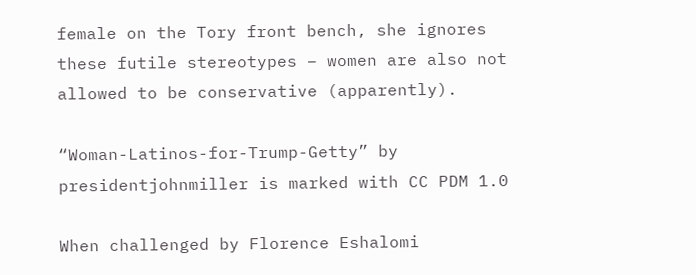female on the Tory front bench, she ignores these futile stereotypes – women are also not allowed to be conservative (apparently).

“Woman-Latinos-for-Trump-Getty” by presidentjohnmiller is marked with CC PDM 1.0

When challenged by Florence Eshalomi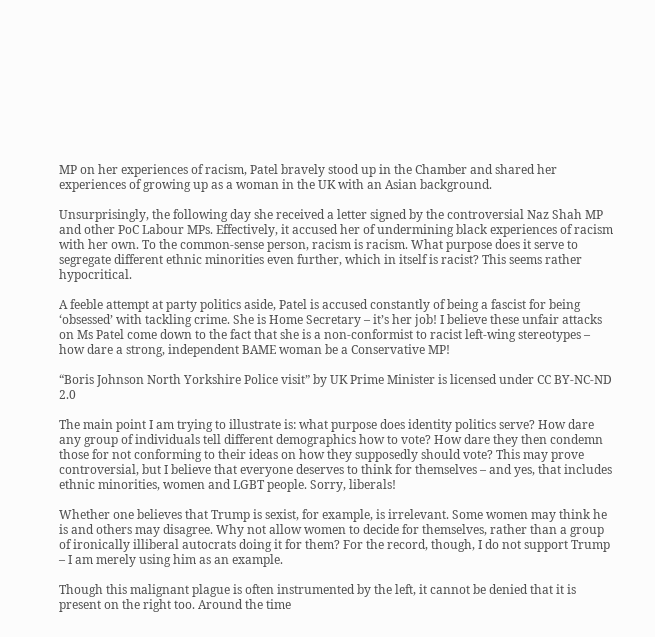MP on her experiences of racism, Patel bravely stood up in the Chamber and shared her experiences of growing up as a woman in the UK with an Asian background.

Unsurprisingly, the following day she received a letter signed by the controversial Naz Shah MP and other PoC Labour MPs. Effectively, it accused her of undermining black experiences of racism with her own. To the common-sense person, racism is racism. What purpose does it serve to segregate different ethnic minorities even further, which in itself is racist? This seems rather hypocritical.

A feeble attempt at party politics aside, Patel is accused constantly of being a fascist for being ‘obsessed’ with tackling crime. She is Home Secretary – it’s her job! I believe these unfair attacks on Ms Patel come down to the fact that she is a non-conformist to racist left-wing stereotypes – how dare a strong, independent BAME woman be a Conservative MP!

“Boris Johnson North Yorkshire Police visit” by UK Prime Minister is licensed under CC BY-NC-ND 2.0

The main point I am trying to illustrate is: what purpose does identity politics serve? How dare any group of individuals tell different demographics how to vote? How dare they then condemn those for not conforming to their ideas on how they supposedly should vote? This may prove controversial, but I believe that everyone deserves to think for themselves – and yes, that includes ethnic minorities, women and LGBT people. Sorry, liberals!

Whether one believes that Trump is sexist, for example, is irrelevant. Some women may think he is and others may disagree. Why not allow women to decide for themselves, rather than a group of ironically illiberal autocrats doing it for them? For the record, though, I do not support Trump – I am merely using him as an example.

Though this malignant plague is often instrumented by the left, it cannot be denied that it is present on the right too. Around the time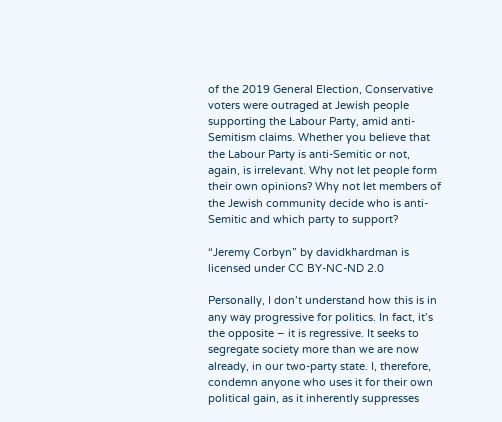of the 2019 General Election, Conservative voters were outraged at Jewish people supporting the Labour Party, amid anti-Semitism claims. Whether you believe that the Labour Party is anti-Semitic or not, again, is irrelevant. Why not let people form their own opinions? Why not let members of the Jewish community decide who is anti-Semitic and which party to support?

“Jeremy Corbyn” by davidkhardman is licensed under CC BY-NC-ND 2.0

Personally, I don’t understand how this is in any way progressive for politics. In fact, it’s the opposite – it is regressive. It seeks to segregate society more than we are now already, in our two-party state. I, therefore, condemn anyone who uses it for their own political gain, as it inherently suppresses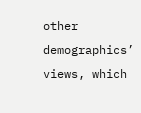other demographics’ views, which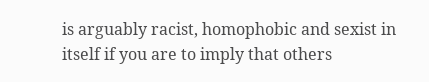is arguably racist, homophobic and sexist in itself if you are to imply that others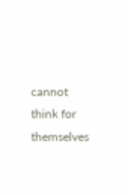cannot think for themselves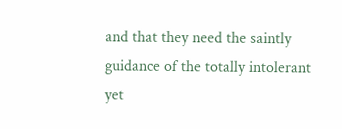and that they need the saintly guidance of the totally intolerant yet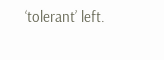‘tolerant’ left.